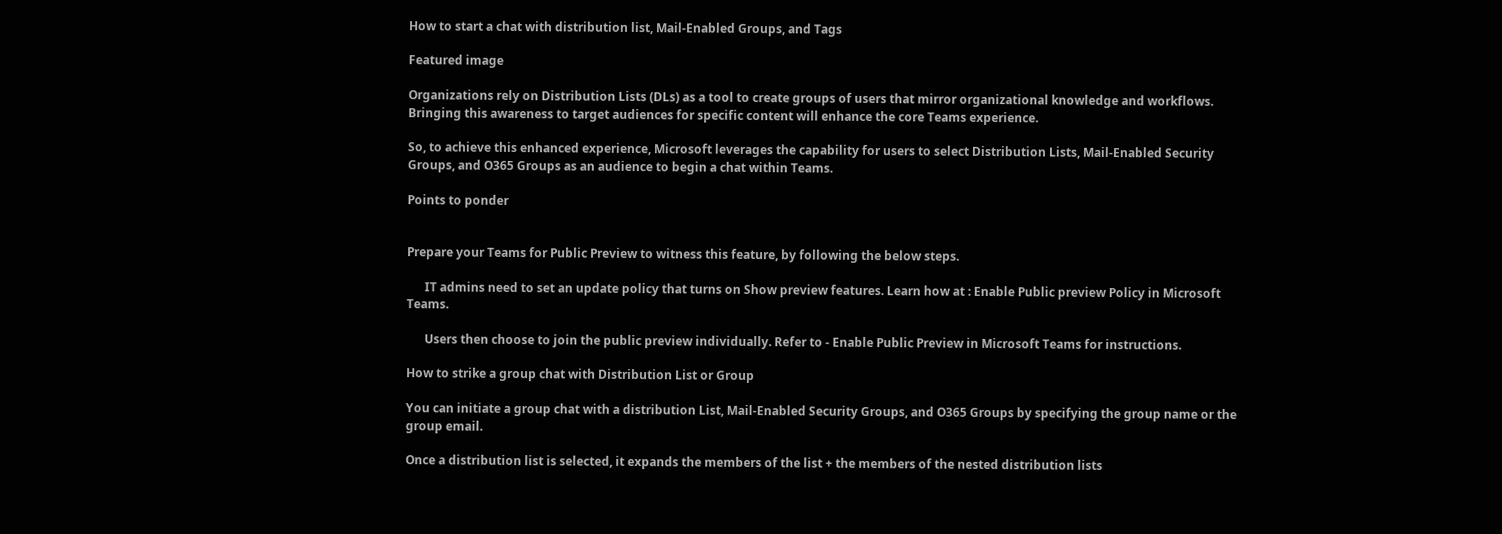How to start a chat with distribution list, Mail-Enabled Groups, and Tags

Featured image

Organizations rely on Distribution Lists (DLs) as a tool to create groups of users that mirror organizational knowledge and workflows. Bringing this awareness to target audiences for specific content will enhance the core Teams experience.

So, to achieve this enhanced experience, Microsoft leverages the capability for users to select Distribution Lists, Mail-Enabled Security Groups, and O365 Groups as an audience to begin a chat within Teams.

Points to ponder


Prepare your Teams for Public Preview to witness this feature, by following the below steps.

      IT admins need to set an update policy that turns on Show preview features. Learn how at : Enable Public preview Policy in Microsoft Teams.

      Users then choose to join the public preview individually. Refer to - Enable Public Preview in Microsoft Teams for instructions.

How to strike a group chat with Distribution List or Group

You can initiate a group chat with a distribution List, Mail-Enabled Security Groups, and O365 Groups by specifying the group name or the group email.

Once a distribution list is selected, it expands the members of the list + the members of the nested distribution lists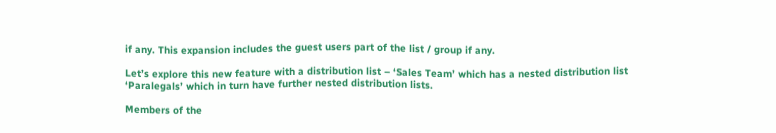if any. This expansion includes the guest users part of the list / group if any.

Let’s explore this new feature with a distribution list – ‘Sales Team’ which has a nested distribution list ‘Paralegals’ which in turn have further nested distribution lists.

Members of the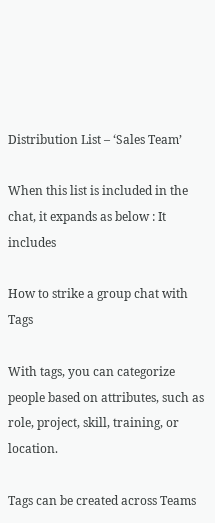Distribution List – ‘Sales Team’

When this list is included in the chat, it expands as below : It includes

How to strike a group chat with Tags

With tags, you can categorize people based on attributes, such as role, project, skill, training, or location.

Tags can be created across Teams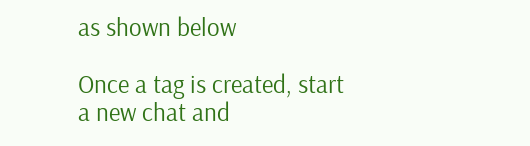as shown below

Once a tag is created, start a new chat and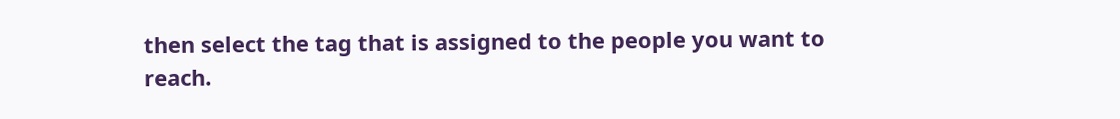then select the tag that is assigned to the people you want to reach.